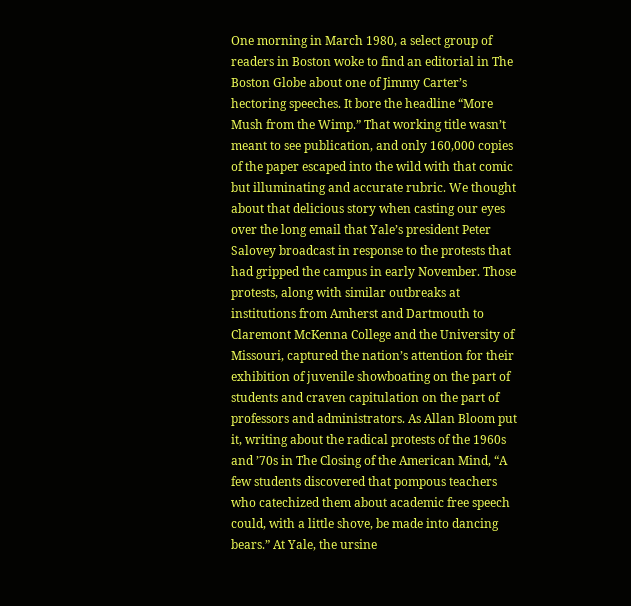One morning in March 1980, a select group of readers in Boston woke to find an editorial in The Boston Globe about one of Jimmy Carter’s hectoring speeches. It bore the headline “More Mush from the Wimp.” That working title wasn’t meant to see publication, and only 160,000 copies of the paper escaped into the wild with that comic but illuminating and accurate rubric. We thought about that delicious story when casting our eyes over the long email that Yale’s president Peter Salovey broadcast in response to the protests that had gripped the campus in early November. Those protests, along with similar outbreaks at institutions from Amherst and Dartmouth to Claremont McKenna College and the University of Missouri, captured the nation’s attention for their exhibition of juvenile showboating on the part of students and craven capitulation on the part of professors and administrators. As Allan Bloom put it, writing about the radical protests of the 1960s and ’70s in The Closing of the American Mind, “A few students discovered that pompous teachers who catechized them about academic free speech could, with a little shove, be made into dancing bears.” At Yale, the ursine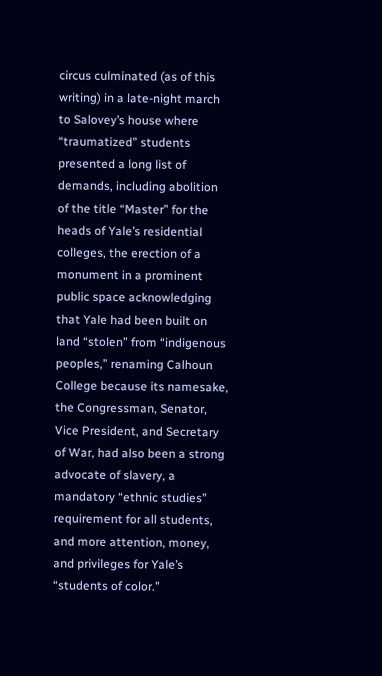circus culminated (as of this writing) in a late-night march to Salovey’s house where “traumatized” students presented a long list of demands, including abolition of the title “Master” for the heads of Yale’s residential colleges, the erection of a monument in a prominent public space acknowledging that Yale had been built on land “stolen” from “indigenous peoples,” renaming Calhoun College because its namesake, the Congressman, Senator, Vice President, and Secretary of War, had also been a strong advocate of slavery, a mandatory “ethnic studies” requirement for all students, and more attention, money, and privileges for Yale’s “students of color.”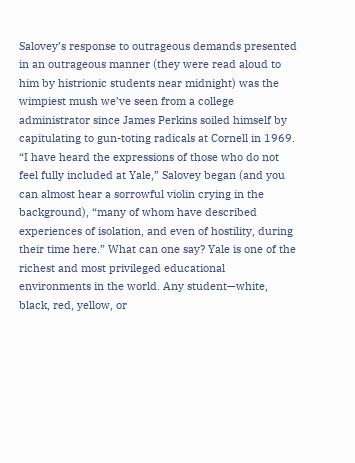Salovey’s response to outrageous demands presented in an outrageous manner (they were read aloud to him by histrionic students near midnight) was the wimpiest mush we’ve seen from a college administrator since James Perkins soiled himself by capitulating to gun-toting radicals at Cornell in 1969. “I have heard the expressions of those who do not feel fully included at Yale,” Salovey began (and you can almost hear a sorrowful violin crying in the background), “many of whom have described experiences of isolation, and even of hostility, during their time here.” What can one say? Yale is one of the richest and most privileged educational environments in the world. Any student—white, black, red, yellow, or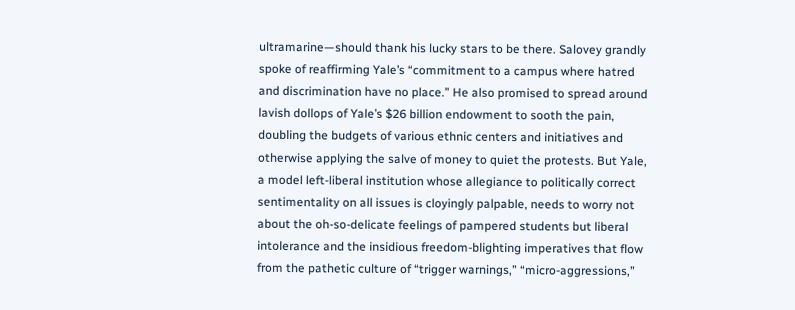ultramarine—should thank his lucky stars to be there. Salovey grandly spoke of reaffirming Yale’s “commitment to a campus where hatred and discrimination have no place.” He also promised to spread around lavish dollops of Yale’s $26 billion endowment to sooth the pain, doubling the budgets of various ethnic centers and initiatives and otherwise applying the salve of money to quiet the protests. But Yale, a model left-liberal institution whose allegiance to politically correct sentimentality on all issues is cloyingly palpable, needs to worry not about the oh-so-delicate feelings of pampered students but liberal intolerance and the insidious freedom-blighting imperatives that flow from the pathetic culture of “trigger warnings,” “micro-aggressions,”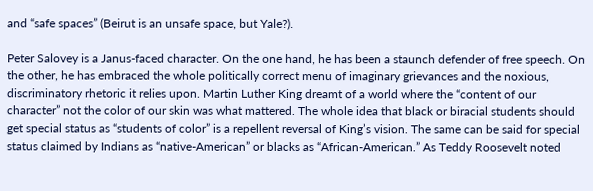and “safe spaces” (Beirut is an unsafe space, but Yale?).

Peter Salovey is a Janus-faced character. On the one hand, he has been a staunch defender of free speech. On the other, he has embraced the whole politically correct menu of imaginary grievances and the noxious, discriminatory rhetoric it relies upon. Martin Luther King dreamt of a world where the “content of our character” not the color of our skin was what mattered. The whole idea that black or biracial students should get special status as “students of color” is a repellent reversal of King’s vision. The same can be said for special status claimed by Indians as “native-American” or blacks as “African-American.” As Teddy Roosevelt noted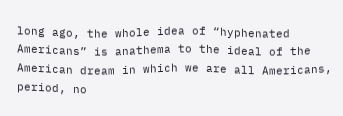long ago, the whole idea of “hyphenated Americans” is anathema to the ideal of the American dream in which we are all Americans, period, no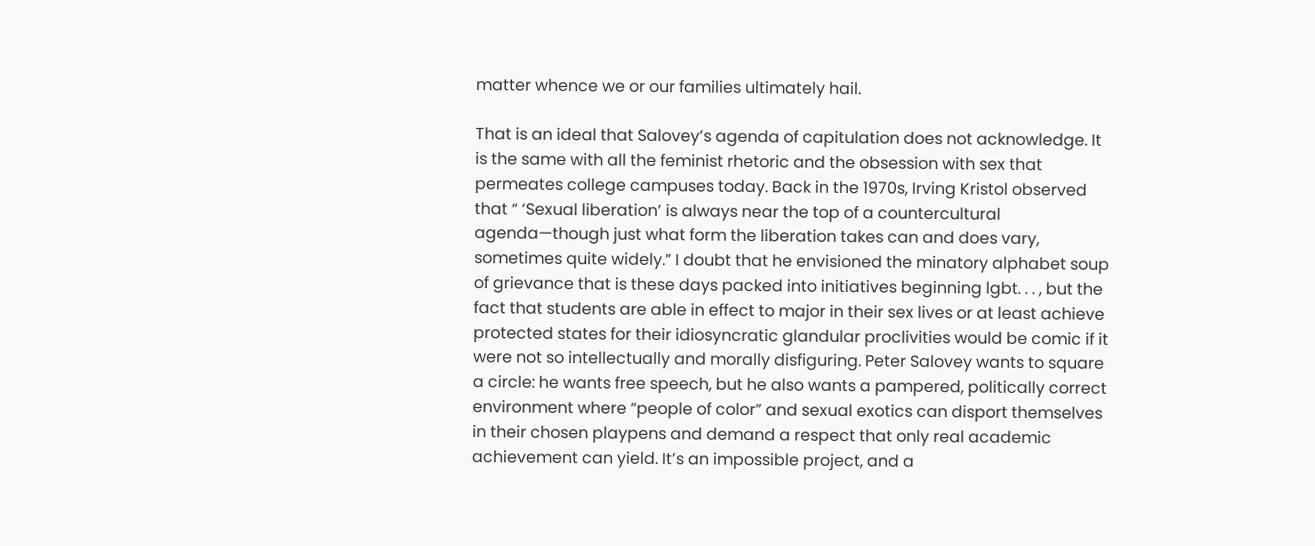matter whence we or our families ultimately hail.

That is an ideal that Salovey’s agenda of capitulation does not acknowledge. It is the same with all the feminist rhetoric and the obsession with sex that permeates college campuses today. Back in the 1970s, Irving Kristol observed that “ ‘Sexual liberation’ is always near the top of a countercultural agenda—though just what form the liberation takes can and does vary, sometimes quite widely.” I doubt that he envisioned the minatory alphabet soup of grievance that is these days packed into initiatives beginning lgbt. . . , but the fact that students are able in effect to major in their sex lives or at least achieve protected states for their idiosyncratic glandular proclivities would be comic if it were not so intellectually and morally disfiguring. Peter Salovey wants to square a circle: he wants free speech, but he also wants a pampered, politically correct environment where “people of color” and sexual exotics can disport themselves in their chosen playpens and demand a respect that only real academic achievement can yield. It’s an impossible project, and a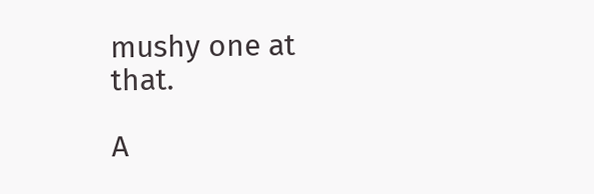mushy one at that.

A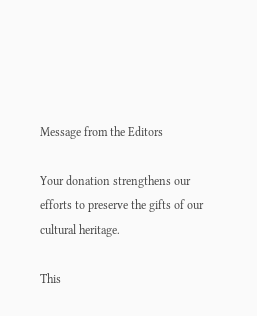Message from the Editors

Your donation strengthens our efforts to preserve the gifts of our cultural heritage.

This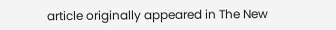article originally appeared in The New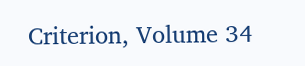Criterion, Volume 34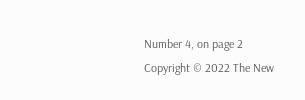Number 4, on page 2
Copyright © 2022 The New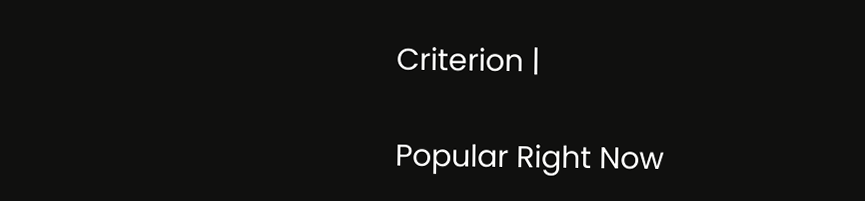Criterion |

Popular Right Now